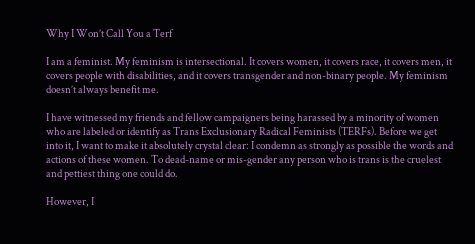Why I Won’t Call You a Terf

I am a feminist. My feminism is intersectional. It covers women, it covers race, it covers men, it covers people with disabilities, and it covers transgender and non-binary people. My feminism doesn’t always benefit me.

I have witnessed my friends and fellow campaigners being harassed by a minority of women who are labeled or identify as Trans Exclusionary Radical Feminists (TERFs). Before we get into it, I want to make it absolutely crystal clear: I condemn as strongly as possible the words and actions of these women. To dead-name or mis-gender any person who is trans is the cruelest and pettiest thing one could do.

However, I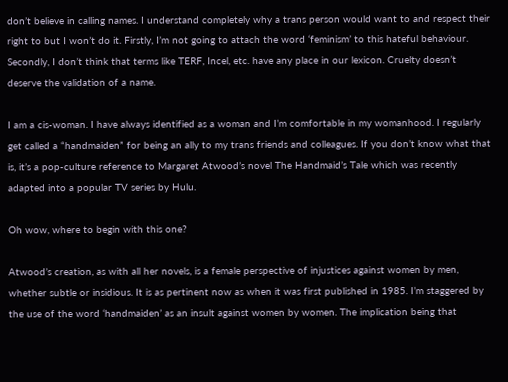don’t believe in calling names. I understand completely why a trans person would want to and respect their right to but I won’t do it. Firstly, I’m not going to attach the word ‘feminism’ to this hateful behaviour. Secondly, I don’t think that terms like TERF, Incel, etc. have any place in our lexicon. Cruelty doesn’t deserve the validation of a name.

I am a cis-woman. I have always identified as a woman and I’m comfortable in my womanhood. I regularly get called a “handmaiden” for being an ally to my trans friends and colleagues. If you don’t know what that is, it’s a pop-culture reference to Margaret Atwood’s novel The Handmaid’s Tale which was recently adapted into a popular TV series by Hulu.

Oh wow, where to begin with this one?

Atwood’s creation, as with all her novels, is a female perspective of injustices against women by men, whether subtle or insidious. It is as pertinent now as when it was first published in 1985. I’m staggered by the use of the word ‘handmaiden’ as an insult against women by women. The implication being that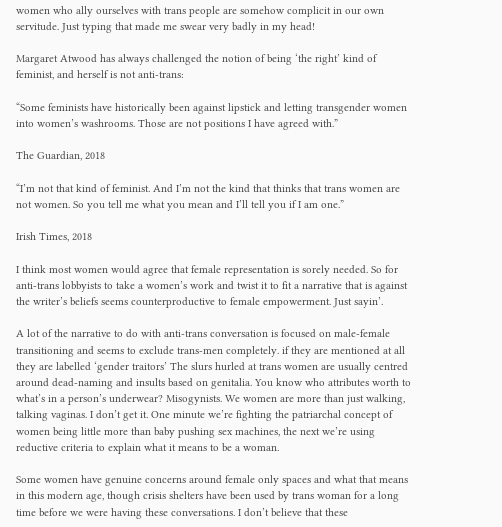women who ally ourselves with trans people are somehow complicit in our own servitude. Just typing that made me swear very badly in my head!

Margaret Atwood has always challenged the notion of being ‘the right’ kind of feminist, and herself is not anti-trans:

“Some feminists have historically been against lipstick and letting transgender women into women’s washrooms. Those are not positions I have agreed with.”

The Guardian, 2018

“I’m not that kind of feminist. And I’m not the kind that thinks that trans women are not women. So you tell me what you mean and I’ll tell you if I am one.”

Irish Times, 2018

I think most women would agree that female representation is sorely needed. So for anti-trans lobbyists to take a women’s work and twist it to fit a narrative that is against the writer’s beliefs seems counterproductive to female empowerment. Just sayin’.

A lot of the narrative to do with anti-trans conversation is focused on male-female transitioning and seems to exclude trans-men completely. if they are mentioned at all they are labelled ‘gender traitors’ The slurs hurled at trans women are usually centred around dead-naming and insults based on genitalia. You know who attributes worth to what’s in a person’s underwear? Misogynists. We women are more than just walking, talking vaginas. I don’t get it. One minute we’re fighting the patriarchal concept of women being little more than baby pushing sex machines, the next we’re using reductive criteria to explain what it means to be a woman.

Some women have genuine concerns around female only spaces and what that means in this modern age, though crisis shelters have been used by trans woman for a long time before we were having these conversations. I don’t believe that these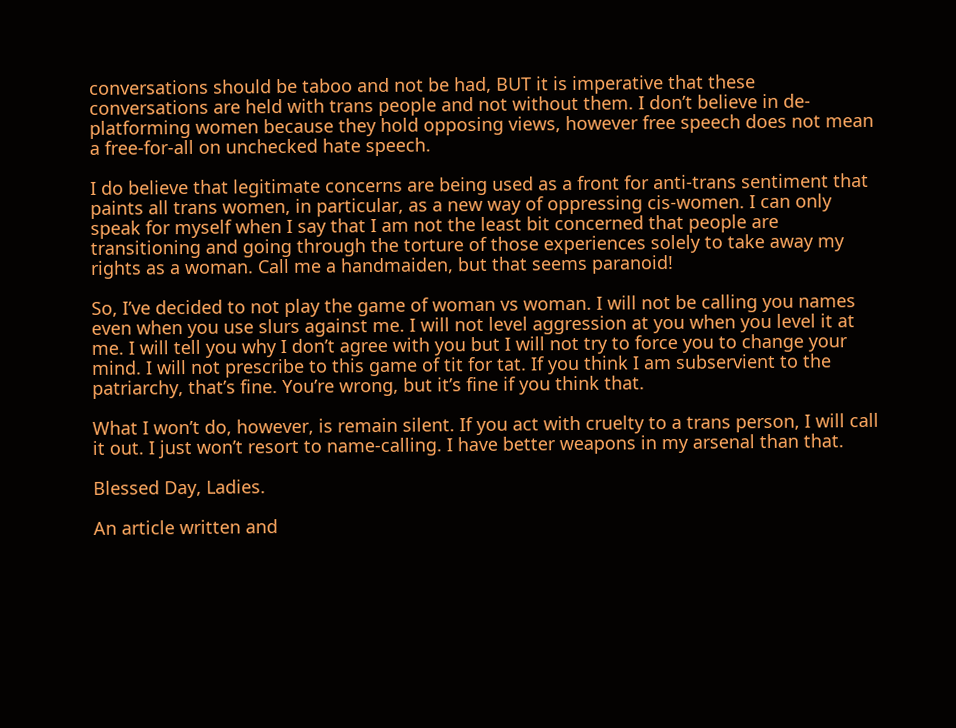conversations should be taboo and not be had, BUT it is imperative that these conversations are held with trans people and not without them. I don’t believe in de-platforming women because they hold opposing views, however free speech does not mean a free-for-all on unchecked hate speech.

I do believe that legitimate concerns are being used as a front for anti-trans sentiment that paints all trans women, in particular, as a new way of oppressing cis-women. I can only speak for myself when I say that I am not the least bit concerned that people are transitioning and going through the torture of those experiences solely to take away my rights as a woman. Call me a handmaiden, but that seems paranoid!

So, I’ve decided to not play the game of woman vs woman. I will not be calling you names even when you use slurs against me. I will not level aggression at you when you level it at me. I will tell you why I don’t agree with you but I will not try to force you to change your mind. I will not prescribe to this game of tit for tat. If you think I am subservient to the patriarchy, that’s fine. You’re wrong, but it’s fine if you think that.

What I won’t do, however, is remain silent. If you act with cruelty to a trans person, I will call it out. I just won’t resort to name-calling. I have better weapons in my arsenal than that.

Blessed Day, Ladies.

An article written and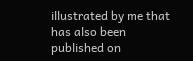illustrated by me that has also been published on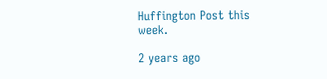Huffington Post this week.

2 years ago